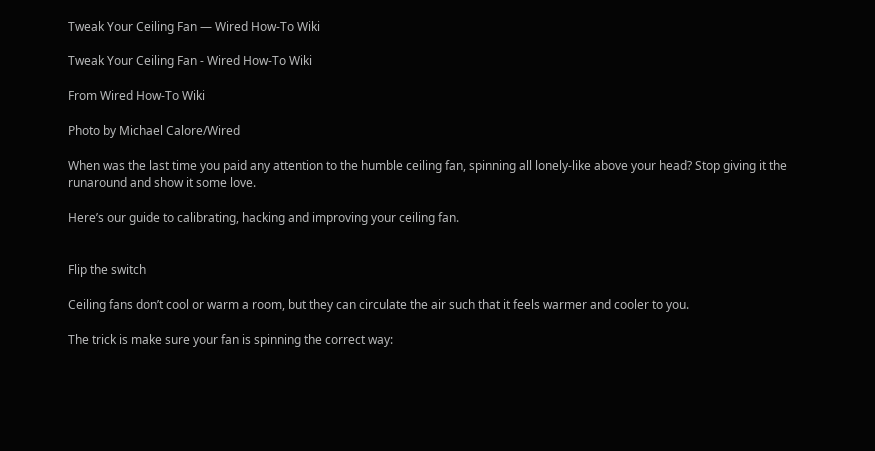Tweak Your Ceiling Fan — Wired How-To Wiki

Tweak Your Ceiling Fan - Wired How-To Wiki

From Wired How-To Wiki

Photo by Michael Calore/Wired

When was the last time you paid any attention to the humble ceiling fan, spinning all lonely-like above your head? Stop giving it the runaround and show it some love.

Here’s our guide to calibrating, hacking and improving your ceiling fan.


Flip the switch

Ceiling fans don’t cool or warm a room, but they can circulate the air such that it feels warmer and cooler to you.

The trick is make sure your fan is spinning the correct way: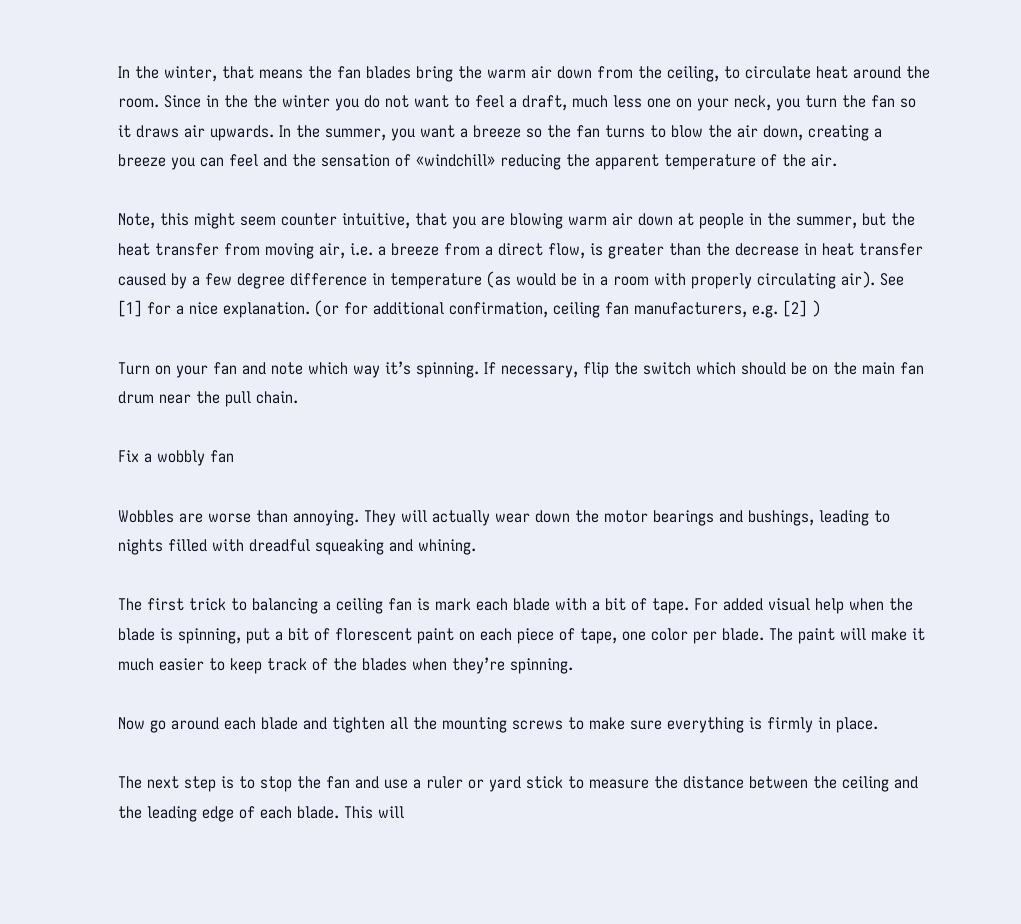In the winter, that means the fan blades bring the warm air down from the ceiling, to circulate heat around the room. Since in the the winter you do not want to feel a draft, much less one on your neck, you turn the fan so it draws air upwards. In the summer, you want a breeze so the fan turns to blow the air down, creating a breeze you can feel and the sensation of «windchill» reducing the apparent temperature of the air.

Note, this might seem counter intuitive, that you are blowing warm air down at people in the summer, but the heat transfer from moving air, i.e. a breeze from a direct flow, is greater than the decrease in heat transfer caused by a few degree difference in temperature (as would be in a room with properly circulating air). See [1] for a nice explanation. (or for additional confirmation, ceiling fan manufacturers, e.g. [2] )

Turn on your fan and note which way it’s spinning. If necessary, flip the switch which should be on the main fan drum near the pull chain.

Fix a wobbly fan

Wobbles are worse than annoying. They will actually wear down the motor bearings and bushings, leading to nights filled with dreadful squeaking and whining.

The first trick to balancing a ceiling fan is mark each blade with a bit of tape. For added visual help when the blade is spinning, put a bit of florescent paint on each piece of tape, one color per blade. The paint will make it much easier to keep track of the blades when they’re spinning.

Now go around each blade and tighten all the mounting screws to make sure everything is firmly in place.

The next step is to stop the fan and use a ruler or yard stick to measure the distance between the ceiling and the leading edge of each blade. This will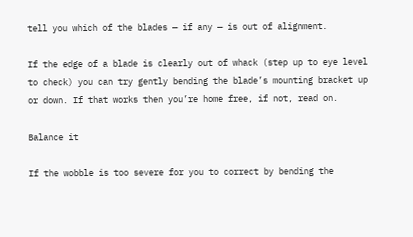tell you which of the blades — if any — is out of alignment.

If the edge of a blade is clearly out of whack (step up to eye level to check) you can try gently bending the blade’s mounting bracket up or down. If that works then you’re home free, if not, read on.

Balance it

If the wobble is too severe for you to correct by bending the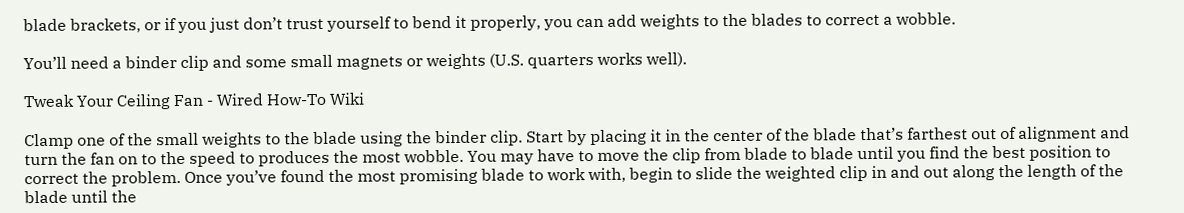blade brackets, or if you just don’t trust yourself to bend it properly, you can add weights to the blades to correct a wobble.

You’ll need a binder clip and some small magnets or weights (U.S. quarters works well).

Tweak Your Ceiling Fan - Wired How-To Wiki

Clamp one of the small weights to the blade using the binder clip. Start by placing it in the center of the blade that’s farthest out of alignment and turn the fan on to the speed to produces the most wobble. You may have to move the clip from blade to blade until you find the best position to correct the problem. Once you’ve found the most promising blade to work with, begin to slide the weighted clip in and out along the length of the blade until the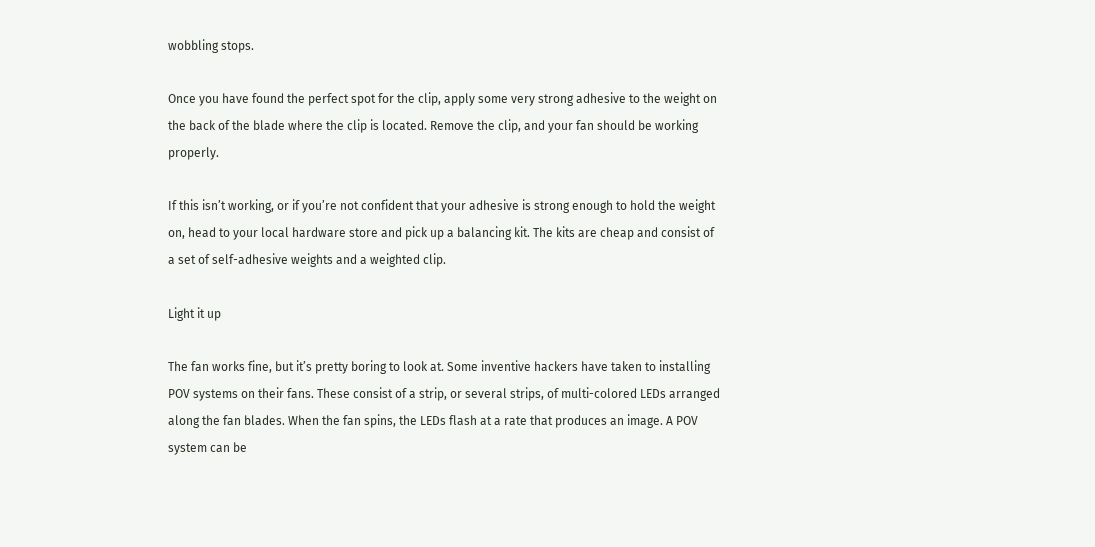wobbling stops.

Once you have found the perfect spot for the clip, apply some very strong adhesive to the weight on the back of the blade where the clip is located. Remove the clip, and your fan should be working properly.

If this isn’t working, or if you’re not confident that your adhesive is strong enough to hold the weight on, head to your local hardware store and pick up a balancing kit. The kits are cheap and consist of a set of self-adhesive weights and a weighted clip.

Light it up

The fan works fine, but it’s pretty boring to look at. Some inventive hackers have taken to installing POV systems on their fans. These consist of a strip, or several strips, of multi-colored LEDs arranged along the fan blades. When the fan spins, the LEDs flash at a rate that produces an image. A POV system can be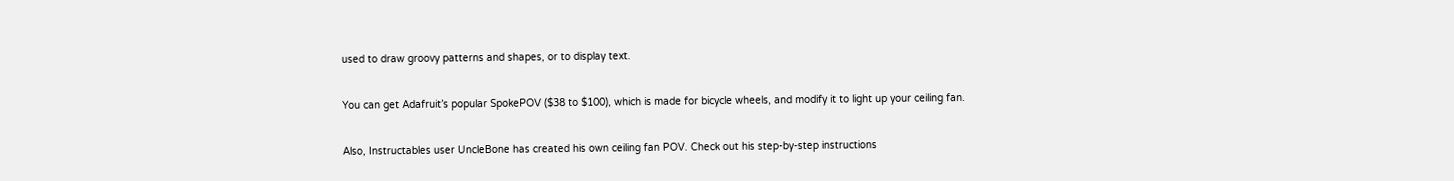used to draw groovy patterns and shapes, or to display text.

You can get Adafruit’s popular SpokePOV ($38 to $100), which is made for bicycle wheels, and modify it to light up your ceiling fan.

Also, Instructables user UncleBone has created his own ceiling fan POV. Check out his step-by-step instructions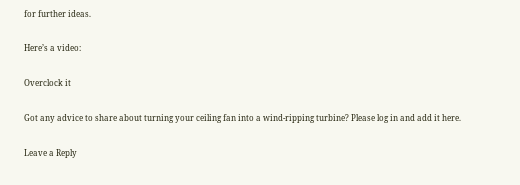for further ideas.

Here’s a video:

Overclock it

Got any advice to share about turning your ceiling fan into a wind-ripping turbine? Please log in and add it here.

Leave a Reply